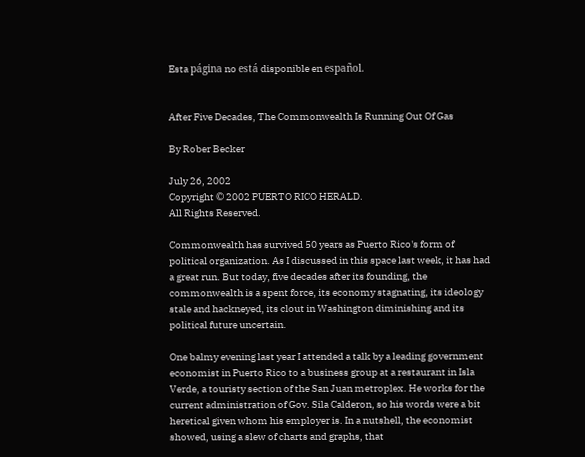Esta página no está disponible en español.


After Five Decades, The Commonwealth Is Running Out Of Gas

By Rober Becker

July 26, 2002
Copyright © 2002 PUERTO RICO HERALD.
All Rights Reserved.

Commonwealth has survived 50 years as Puerto Rico's form of political organization. As I discussed in this space last week, it has had a great run. But today, five decades after its founding, the commonwealth is a spent force, its economy stagnating, its ideology stale and hackneyed, its clout in Washington diminishing and its political future uncertain.

One balmy evening last year I attended a talk by a leading government economist in Puerto Rico to a business group at a restaurant in Isla Verde, a touristy section of the San Juan metroplex. He works for the current administration of Gov. Sila Calderon, so his words were a bit heretical given whom his employer is. In a nutshell, the economist showed, using a slew of charts and graphs, that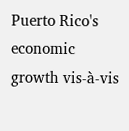Puerto Rico's economic growth vis-à-vis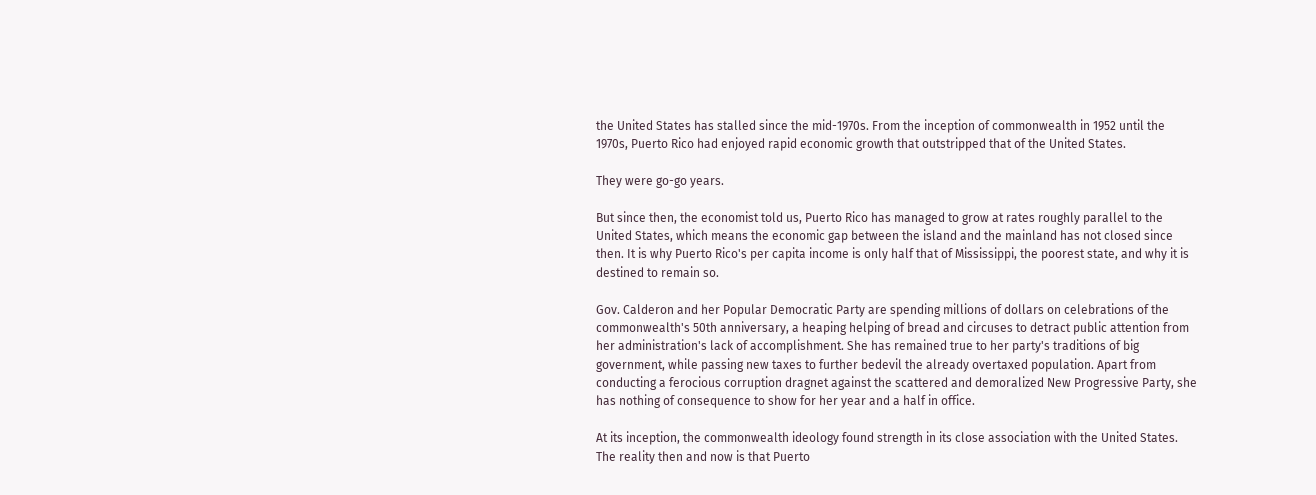the United States has stalled since the mid-1970s. From the inception of commonwealth in 1952 until the 1970s, Puerto Rico had enjoyed rapid economic growth that outstripped that of the United States.

They were go-go years.

But since then, the economist told us, Puerto Rico has managed to grow at rates roughly parallel to the United States, which means the economic gap between the island and the mainland has not closed since then. It is why Puerto Rico's per capita income is only half that of Mississippi, the poorest state, and why it is destined to remain so.

Gov. Calderon and her Popular Democratic Party are spending millions of dollars on celebrations of the commonwealth's 50th anniversary, a heaping helping of bread and circuses to detract public attention from her administration's lack of accomplishment. She has remained true to her party's traditions of big government, while passing new taxes to further bedevil the already overtaxed population. Apart from conducting a ferocious corruption dragnet against the scattered and demoralized New Progressive Party, she has nothing of consequence to show for her year and a half in office.

At its inception, the commonwealth ideology found strength in its close association with the United States. The reality then and now is that Puerto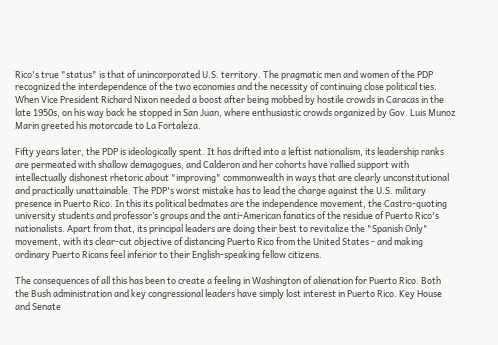Rico's true "status" is that of unincorporated U.S. territory. The pragmatic men and women of the PDP recognized the interdependence of the two economies and the necessity of continuing close political ties. When Vice President Richard Nixon needed a boost after being mobbed by hostile crowds in Caracas in the late 1950s, on his way back he stopped in San Juan, where enthusiastic crowds organized by Gov. Luis Munoz Marin greeted his motorcade to La Fortaleza.

Fifty years later, the PDP is ideologically spent. It has drifted into a leftist nationalism, its leadership ranks are permeated with shallow demagogues, and Calderon and her cohorts have rallied support with intellectually dishonest rhetoric about "improving" commonwealth in ways that are clearly unconstitutional and practically unattainable. The PDP's worst mistake has to lead the charge against the U.S. military presence in Puerto Rico. In this its political bedmates are the independence movement, the Castro-quoting university students and professor’s groups and the anti-American fanatics of the residue of Puerto Rico's nationalists. Apart from that, its principal leaders are doing their best to revitalize the "Spanish Only" movement, with its clear-cut objective of distancing Puerto Rico from the United States - and making ordinary Puerto Ricans feel inferior to their English-speaking fellow citizens.

The consequences of all this has been to create a feeling in Washington of alienation for Puerto Rico. Both the Bush administration and key congressional leaders have simply lost interest in Puerto Rico. Key House and Senate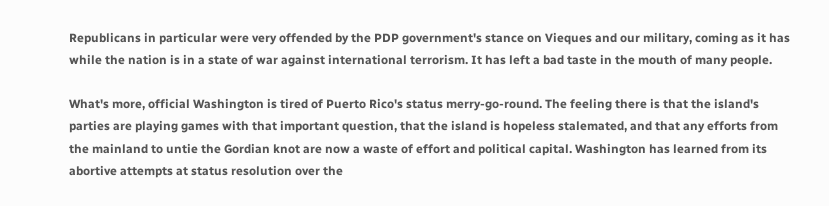Republicans in particular were very offended by the PDP government's stance on Vieques and our military, coming as it has while the nation is in a state of war against international terrorism. It has left a bad taste in the mouth of many people.

What's more, official Washington is tired of Puerto Rico's status merry-go-round. The feeling there is that the island's parties are playing games with that important question, that the island is hopeless stalemated, and that any efforts from the mainland to untie the Gordian knot are now a waste of effort and political capital. Washington has learned from its abortive attempts at status resolution over the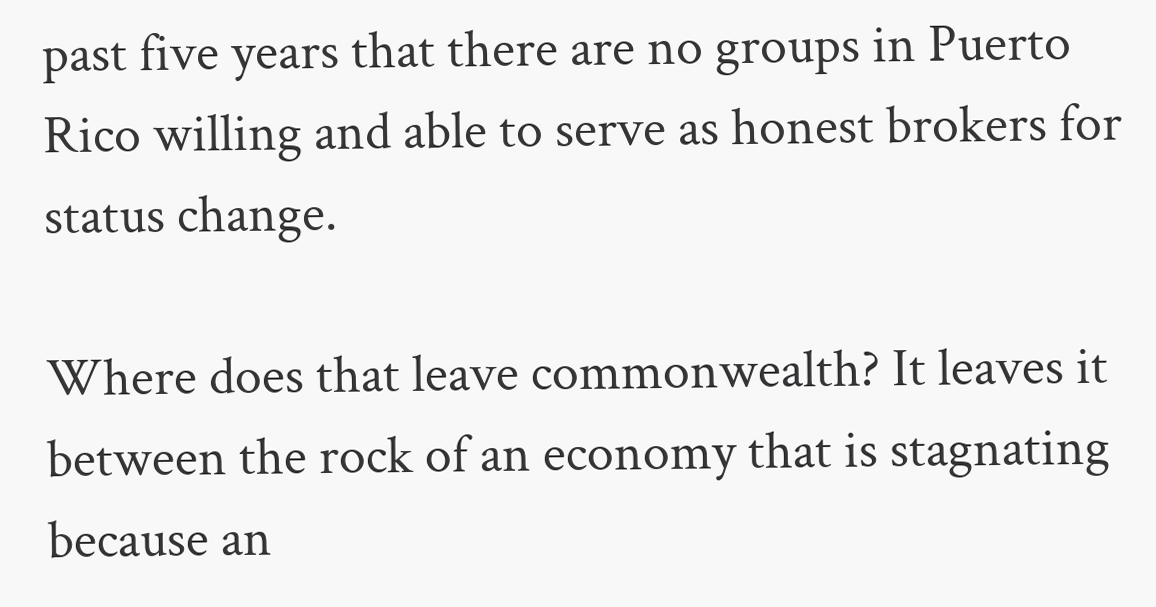past five years that there are no groups in Puerto Rico willing and able to serve as honest brokers for status change.

Where does that leave commonwealth? It leaves it between the rock of an economy that is stagnating because an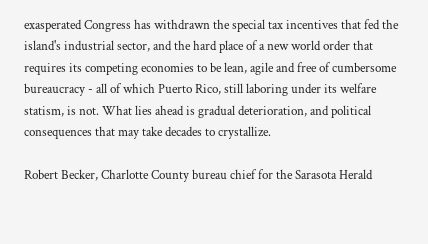exasperated Congress has withdrawn the special tax incentives that fed the island's industrial sector, and the hard place of a new world order that requires its competing economies to be lean, agile and free of cumbersome bureaucracy - all of which Puerto Rico, still laboring under its welfare statism, is not. What lies ahead is gradual deterioration, and political consequences that may take decades to crystallize.

Robert Becker, Charlotte County bureau chief for the Sarasota Herald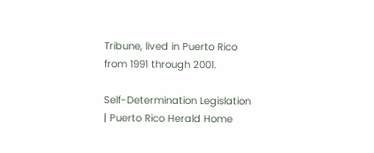Tribune, lived in Puerto Rico from 1991 through 2001.

Self-Determination Legislation | Puerto Rico Herald Home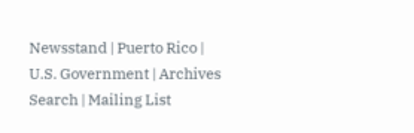Newsstand | Puerto Rico | U.S. Government | Archives
Search | Mailing List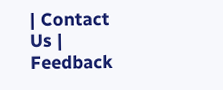| Contact Us | Feedback